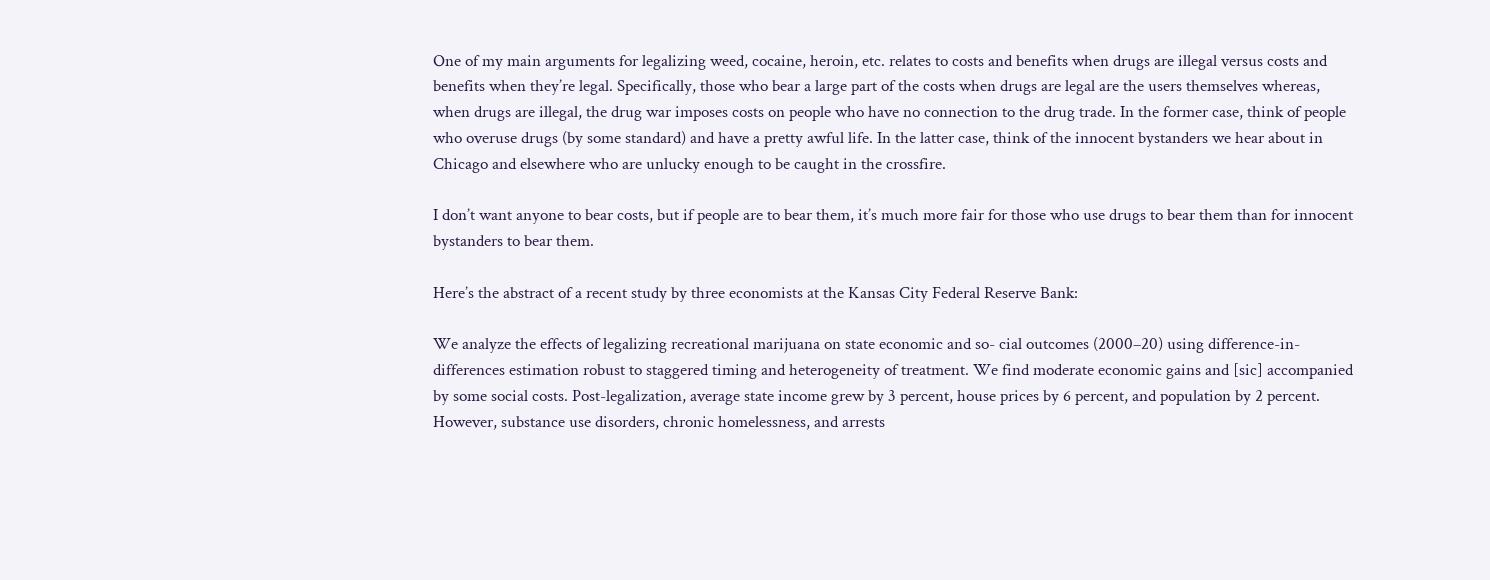One of my main arguments for legalizing weed, cocaine, heroin, etc. relates to costs and benefits when drugs are illegal versus costs and benefits when they’re legal. Specifically, those who bear a large part of the costs when drugs are legal are the users themselves whereas, when drugs are illegal, the drug war imposes costs on people who have no connection to the drug trade. In the former case, think of people who overuse drugs (by some standard) and have a pretty awful life. In the latter case, think of the innocent bystanders we hear about in Chicago and elsewhere who are unlucky enough to be caught in the crossfire.

I don’t want anyone to bear costs, but if people are to bear them, it’s much more fair for those who use drugs to bear them than for innocent bystanders to bear them.

Here’s the abstract of a recent study by three economists at the Kansas City Federal Reserve Bank:

We analyze the effects of legalizing recreational marijuana on state economic and so- cial outcomes (2000–20) using difference-in-differences estimation robust to staggered timing and heterogeneity of treatment. We find moderate economic gains and [sic] accompanied by some social costs. Post-legalization, average state income grew by 3 percent, house prices by 6 percent, and population by 2 percent. However, substance use disorders, chronic homelessness, and arrests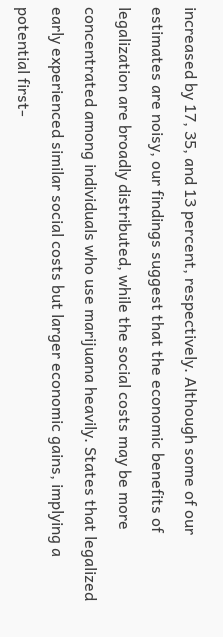increased by 17, 35, and 13 percent, respectively. Although some of our estimates are noisy, our findings suggest that the economic benefits of legalization are broadly distributed, while the social costs may be more concentrated among individuals who use marijuana heavily. States that legalized early experienced similar social costs but larger economic gains, implying a potential first-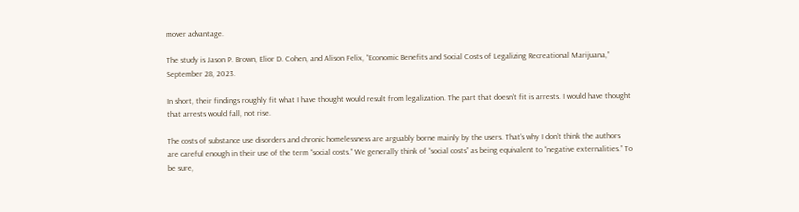mover advantage.

The study is Jason P. Brown, Elior D. Cohen, and Alison Felix, “Economic Benefits and Social Costs of Legalizing Recreational Marijuana,” September 28, 2023.

In short, their findings roughly fit what I have thought would result from legalization. The part that doesn’t fit is arrests. I would have thought that arrests would fall, not rise.

The costs of substance use disorders and chronic homelessness are arguably borne mainly by the users. That’s why I don’t think the authors are careful enough in their use of the term “social costs.” We generally think of “social costs” as being equivalent to “negative externalities.” To be sure,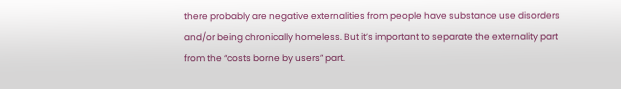there probably are negative externalities from people have substance use disorders and/or being chronically homeless. But it’s important to separate the externality part from the “costs borne by users” part.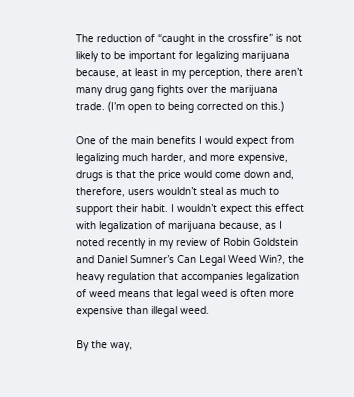The reduction of “caught in the crossfire” is not likely to be important for legalizing marijuana because, at least in my perception, there aren’t many drug gang fights over the marijuana trade. (I’m open to being corrected on this.)

One of the main benefits I would expect from legalizing much harder, and more expensive, drugs is that the price would come down and, therefore, users wouldn’t steal as much to support their habit. I wouldn’t expect this effect with legalization of marijuana because, as I noted recently in my review of Robin Goldstein and Daniel Sumner’s Can Legal Weed Win?, the heavy regulation that accompanies legalization of weed means that legal weed is often more expensive than illegal weed.

By the way,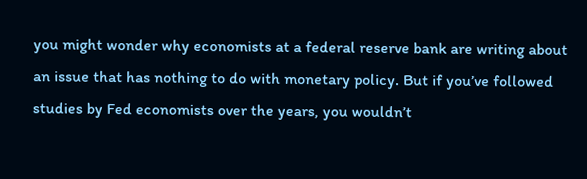you might wonder why economists at a federal reserve bank are writing about an issue that has nothing to do with monetary policy. But if you’ve followed studies by Fed economists over the years, you wouldn’t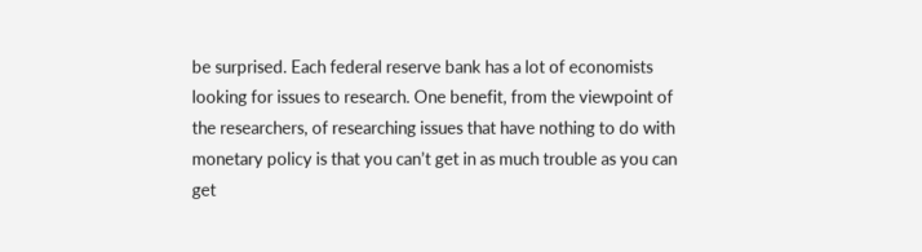be surprised. Each federal reserve bank has a lot of economists looking for issues to research. One benefit, from the viewpoint of the researchers, of researching issues that have nothing to do with monetary policy is that you can’t get in as much trouble as you can get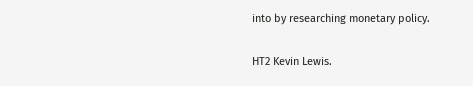into by researching monetary policy.

HT2 Kevin Lewis.